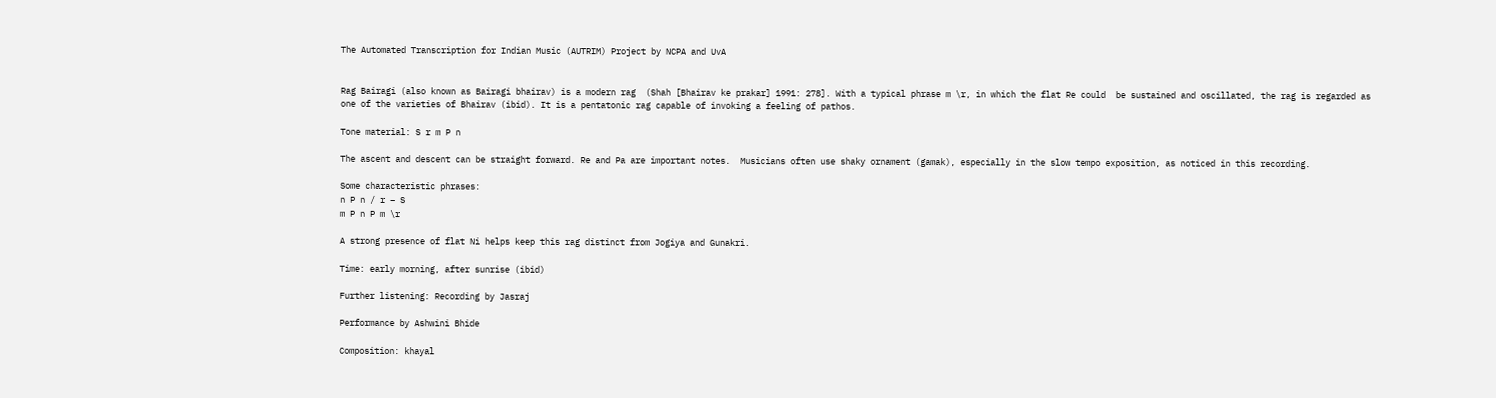The Automated Transcription for Indian Music (AUTRIM) Project by NCPA and UvA


Rag Bairagi (also known as Bairagi bhairav) is a modern rag  (Shah [Bhairav ke prakar] 1991: 278]. With a typical phrase m \r, in which the flat Re could  be sustained and oscillated, the rag is regarded as one of the varieties of Bhairav (ibid). It is a pentatonic rag capable of invoking a feeling of pathos.

Tone material: S r m P n

The ascent and descent can be straight forward. Re and Pa are important notes.  Musicians often use shaky ornament (gamak), especially in the slow tempo exposition, as noticed in this recording.

Some characteristic phrases:
n P n / r – S
m P n P m \r

A strong presence of flat Ni helps keep this rag distinct from Jogiya and Gunakri.

Time: early morning, after sunrise (ibid)

Further listening: Recording by Jasraj

Performance by Ashwini Bhide

Composition: khayal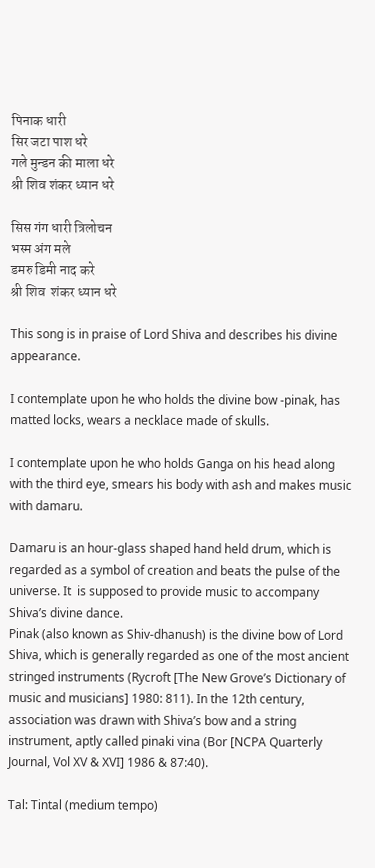पिनाक धारी
सिर जटा पाश धरे
गले मुन्डन की माला धरे
श्री शिव शंकर ध्यान धरे

सिस गंग धारी त्रिलोचन
भस्म अंग मले
डमरु डिमी नाद करे
श्री शिव  शंकर ध्यान धरे

This song is in praise of Lord Shiva and describes his divine appearance.

I contemplate upon he who holds the divine bow -pinak, has matted locks, wears a necklace made of skulls.

I contemplate upon he who holds Ganga on his head along with the third eye, smears his body with ash and makes music with damaru.

Damaru is an hour-glass shaped hand held drum, which is regarded as a symbol of creation and beats the pulse of the universe. It  is supposed to provide music to accompany Shiva’s divine dance.
Pinak (also known as Shiv-dhanush) is the divine bow of Lord Shiva, which is generally regarded as one of the most ancient stringed instruments (Rycroft [The New Grove’s Dictionary of music and musicians] 1980: 811). In the 12th century, association was drawn with Shiva’s bow and a string instrument, aptly called pinaki vina (Bor [NCPA Quarterly Journal, Vol XV & XVI] 1986 & 87:40).

Tal: Tintal (medium tempo)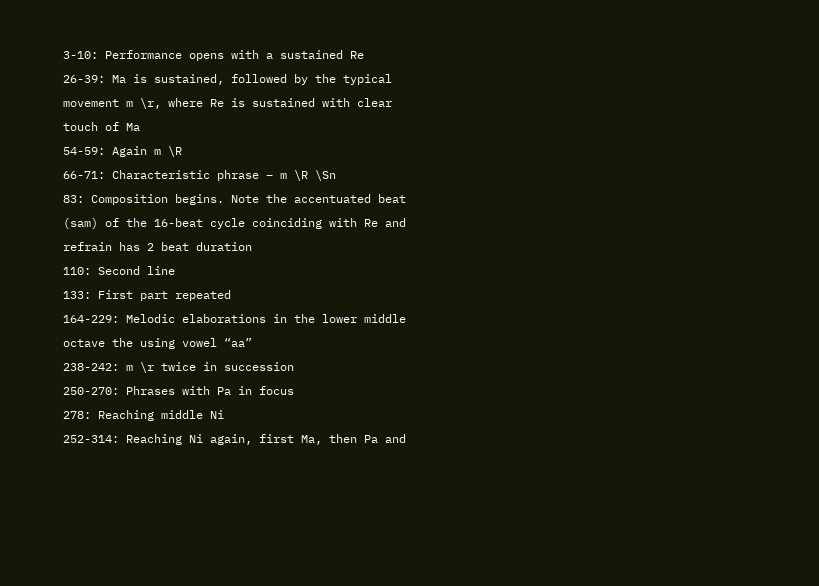3-10: Performance opens with a sustained Re
26-39: Ma is sustained, followed by the typical movement m \r, where Re is sustained with clear touch of Ma
54-59: Again m \R
66-71: Characteristic phrase – m \R \Sn
83: Composition begins. Note the accentuated beat (sam) of the 16-beat cycle coinciding with Re and refrain has 2 beat duration
110: Second line
133: First part repeated
164-229: Melodic elaborations in the lower middle octave the using vowel “aa”
238-242: m \r twice in succession
250-270: Phrases with Pa in focus
278: Reaching middle Ni
252-314: Reaching Ni again, first Ma, then Pa and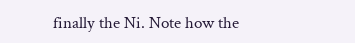finally the Ni. Note how the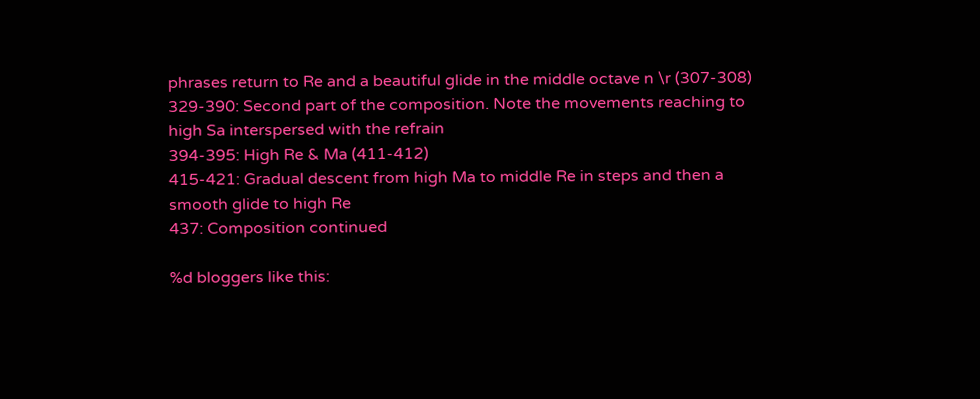phrases return to Re and a beautiful glide in the middle octave n \r (307-308)
329-390: Second part of the composition. Note the movements reaching to high Sa interspersed with the refrain
394-395: High Re & Ma (411-412)
415-421: Gradual descent from high Ma to middle Re in steps and then a smooth glide to high Re
437: Composition continued

%d bloggers like this: